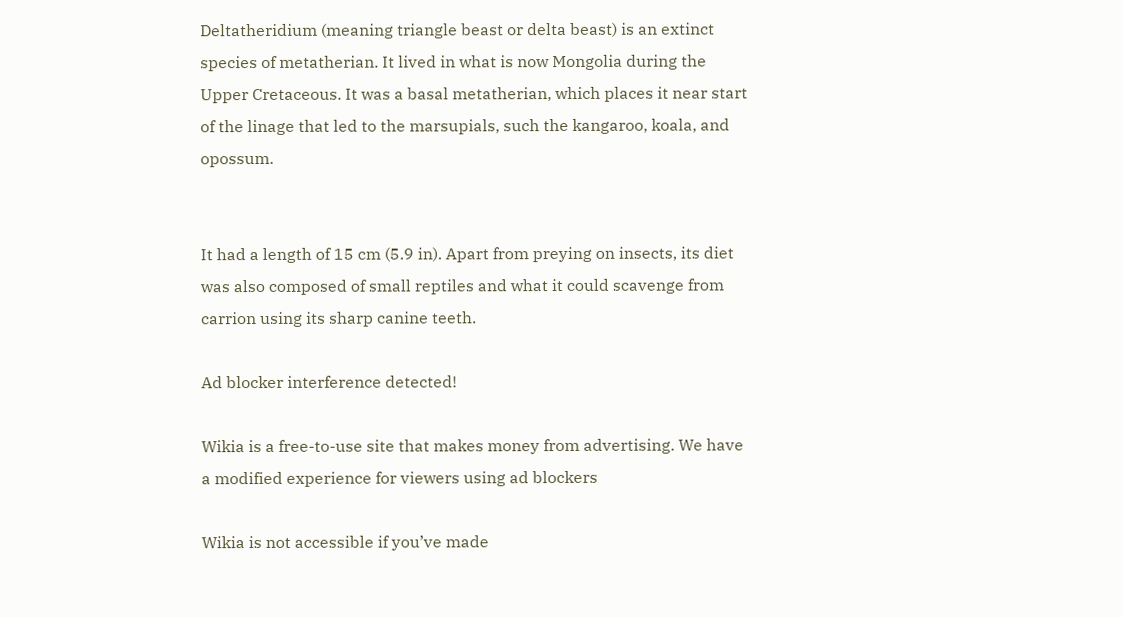Deltatheridium (meaning triangle beast or delta beast) is an extinct species of metatherian. It lived in what is now Mongolia during the Upper Cretaceous. It was a basal metatherian, which places it near start of the linage that led to the marsupials, such the kangaroo, koala, and opossum.


It had a length of 15 cm (5.9 in). Apart from preying on insects, its diet was also composed of small reptiles and what it could scavenge from carrion using its sharp canine teeth.

Ad blocker interference detected!

Wikia is a free-to-use site that makes money from advertising. We have a modified experience for viewers using ad blockers

Wikia is not accessible if you’ve made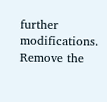further modifications. Remove the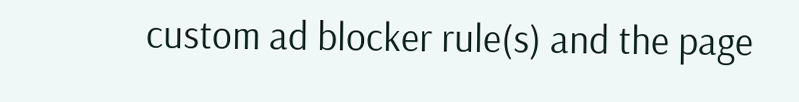custom ad blocker rule(s) and the page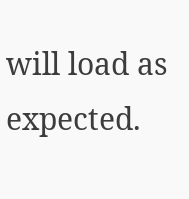will load as expected.